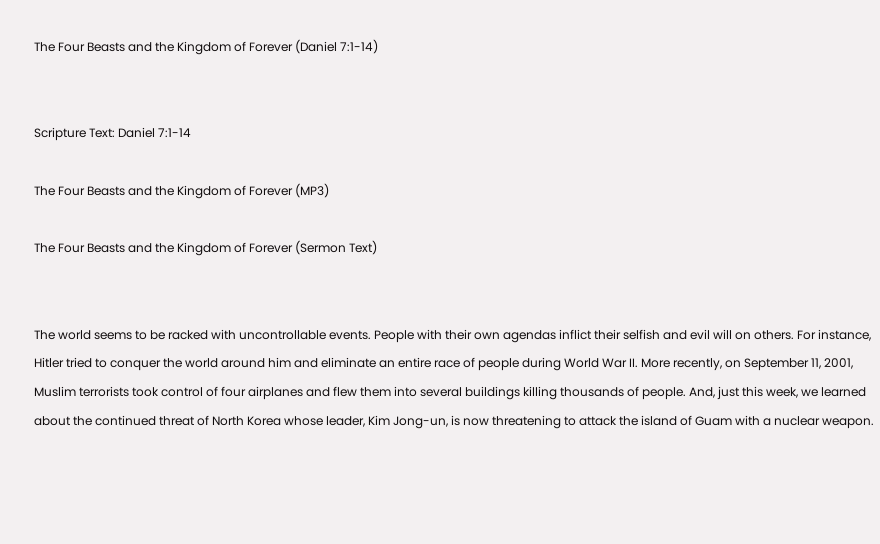The Four Beasts and the Kingdom of Forever (Daniel 7:1-14)


Scripture Text: Daniel 7:1-14

The Four Beasts and the Kingdom of Forever (MP3)

The Four Beasts and the Kingdom of Forever (Sermon Text)


The world seems to be racked with uncontrollable events. People with their own agendas inflict their selfish and evil will on others. For instance, Hitler tried to conquer the world around him and eliminate an entire race of people during World War II. More recently, on September 11, 2001, Muslim terrorists took control of four airplanes and flew them into several buildings killing thousands of people. And, just this week, we learned about the continued threat of North Korea whose leader, Kim Jong-un, is now threatening to attack the island of Guam with a nuclear weapon.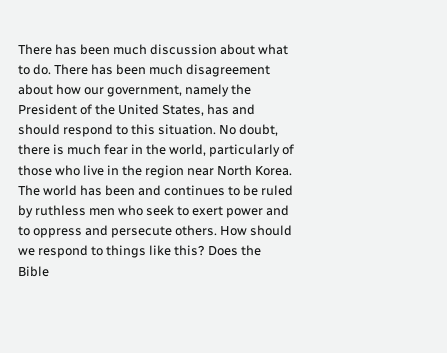There has been much discussion about what to do. There has been much disagreement about how our government, namely the President of the United States, has and should respond to this situation. No doubt, there is much fear in the world, particularly of those who live in the region near North Korea. The world has been and continues to be ruled by ruthless men who seek to exert power and to oppress and persecute others. How should we respond to things like this? Does the Bible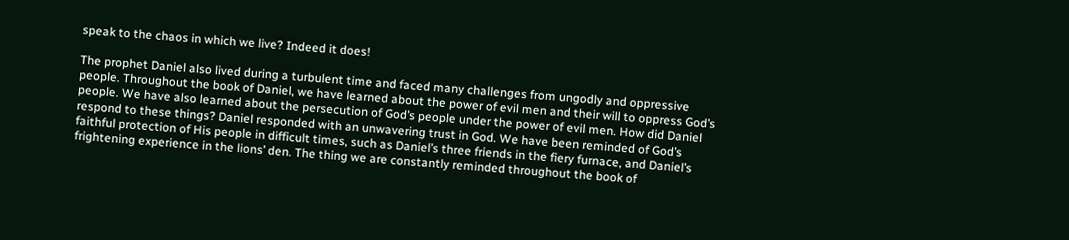speak to the chaos in which we live? Indeed it does!

The prophet Daniel also lived during a turbulent time and faced many challenges from ungodly and oppressive people. Throughout the book of Daniel, we have learned about the power of evil men and their will to oppress God’s people. We have also learned about the persecution of God’s people under the power of evil men. How did Daniel respond to these things? Daniel responded with an unwavering trust in God. We have been reminded of God’s faithful protection of His people in difficult times, such as Daniel’s three friends in the fiery furnace, and Daniel’s frightening experience in the lions’ den. The thing we are constantly reminded throughout the book of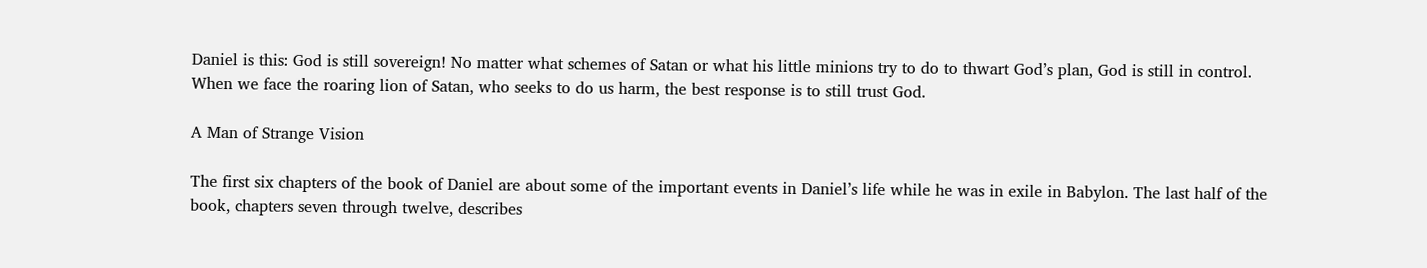Daniel is this: God is still sovereign! No matter what schemes of Satan or what his little minions try to do to thwart God’s plan, God is still in control. When we face the roaring lion of Satan, who seeks to do us harm, the best response is to still trust God.

A Man of Strange Vision

The first six chapters of the book of Daniel are about some of the important events in Daniel’s life while he was in exile in Babylon. The last half of the book, chapters seven through twelve, describes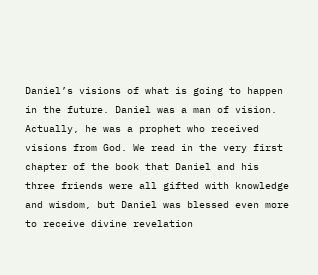Daniel’s visions of what is going to happen in the future. Daniel was a man of vision. Actually, he was a prophet who received visions from God. We read in the very first chapter of the book that Daniel and his three friends were all gifted with knowledge and wisdom, but Daniel was blessed even more to receive divine revelation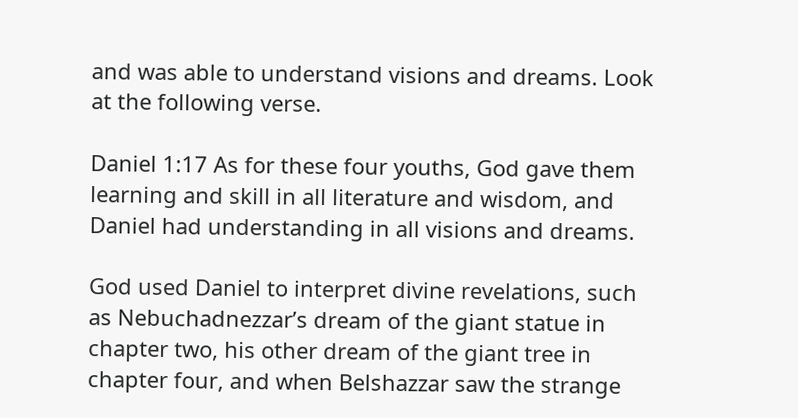and was able to understand visions and dreams. Look at the following verse.

Daniel 1:17 As for these four youths, God gave them learning and skill in all literature and wisdom, and Daniel had understanding in all visions and dreams.

God used Daniel to interpret divine revelations, such as Nebuchadnezzar’s dream of the giant statue in chapter two, his other dream of the giant tree in chapter four, and when Belshazzar saw the strange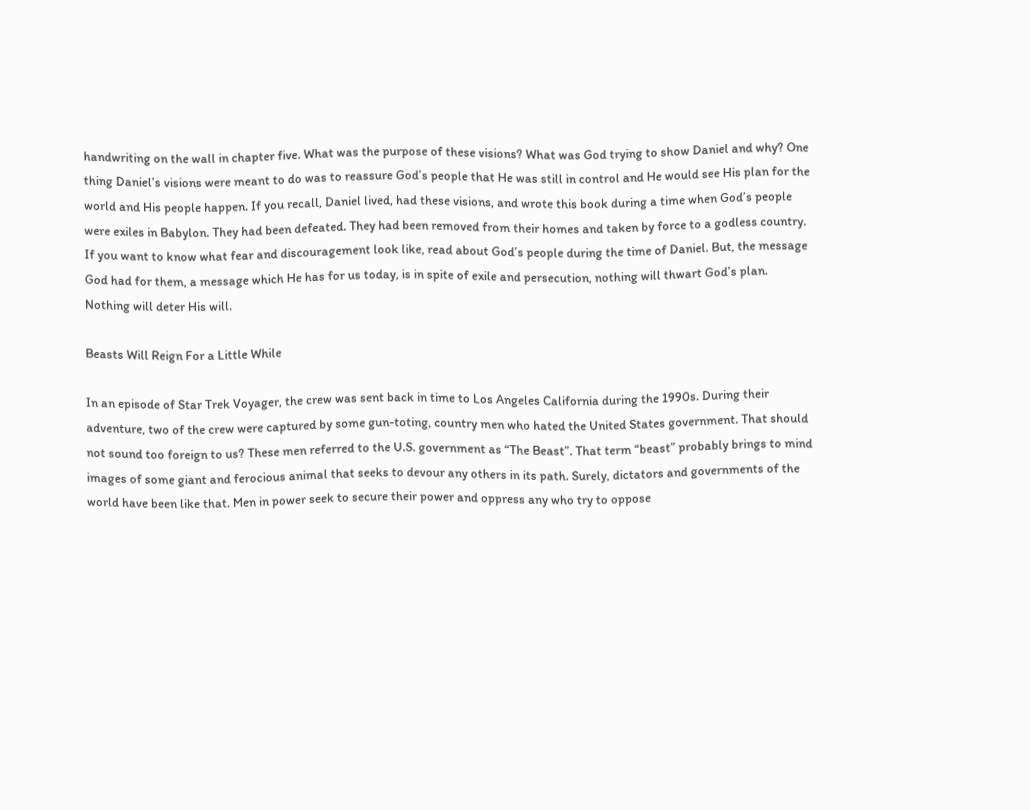handwriting on the wall in chapter five. What was the purpose of these visions? What was God trying to show Daniel and why? One thing Daniel’s visions were meant to do was to reassure God’s people that He was still in control and He would see His plan for the world and His people happen. If you recall, Daniel lived, had these visions, and wrote this book during a time when God’s people were exiles in Babylon. They had been defeated. They had been removed from their homes and taken by force to a godless country. If you want to know what fear and discouragement look like, read about God’s people during the time of Daniel. But, the message God had for them, a message which He has for us today, is in spite of exile and persecution, nothing will thwart God’s plan. Nothing will deter His will.

Beasts Will Reign For a Little While

In an episode of Star Trek Voyager, the crew was sent back in time to Los Angeles California during the 1990s. During their adventure, two of the crew were captured by some gun-toting, country men who hated the United States government. That should not sound too foreign to us? These men referred to the U.S. government as “The Beast”. That term “beast” probably brings to mind images of some giant and ferocious animal that seeks to devour any others in its path. Surely, dictators and governments of the world have been like that. Men in power seek to secure their power and oppress any who try to oppose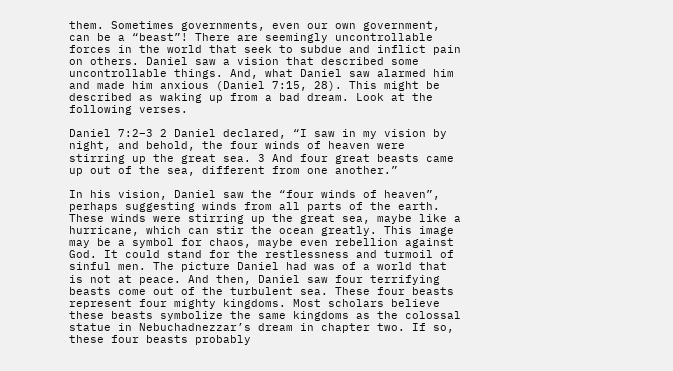them. Sometimes governments, even our own government, can be a “beast”! There are seemingly uncontrollable forces in the world that seek to subdue and inflict pain on others. Daniel saw a vision that described some uncontrollable things. And, what Daniel saw alarmed him and made him anxious (Daniel 7:15, 28). This might be described as waking up from a bad dream. Look at the following verses.

Daniel 7:2–3 2 Daniel declared, “I saw in my vision by night, and behold, the four winds of heaven were stirring up the great sea. 3 And four great beasts came up out of the sea, different from one another.”

In his vision, Daniel saw the “four winds of heaven”, perhaps suggesting winds from all parts of the earth. These winds were stirring up the great sea, maybe like a hurricane, which can stir the ocean greatly. This image may be a symbol for chaos, maybe even rebellion against God. It could stand for the restlessness and turmoil of sinful men. The picture Daniel had was of a world that is not at peace. And then, Daniel saw four terrifying beasts come out of the turbulent sea. These four beasts represent four mighty kingdoms. Most scholars believe these beasts symbolize the same kingdoms as the colossal statue in Nebuchadnezzar’s dream in chapter two. If so, these four beasts probably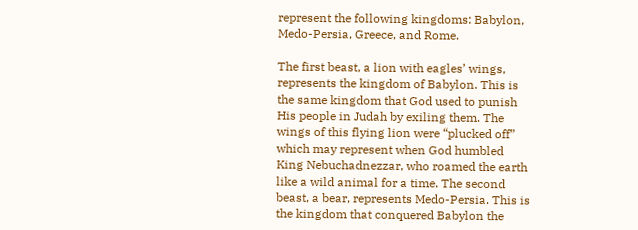represent the following kingdoms: Babylon, Medo-Persia, Greece, and Rome.

The first beast, a lion with eagles’ wings, represents the kingdom of Babylon. This is the same kingdom that God used to punish His people in Judah by exiling them. The wings of this flying lion were “plucked off” which may represent when God humbled King Nebuchadnezzar, who roamed the earth like a wild animal for a time. The second beast, a bear, represents Medo-Persia. This is the kingdom that conquered Babylon the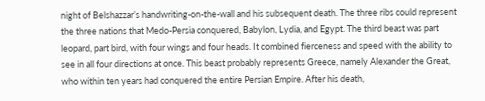night of Belshazzar’s handwriting-on-the-wall and his subsequent death. The three ribs could represent the three nations that Medo-Persia conquered, Babylon, Lydia, and Egypt. The third beast was part leopard, part bird, with four wings and four heads. It combined fierceness and speed with the ability to see in all four directions at once. This beast probably represents Greece, namely Alexander the Great, who within ten years had conquered the entire Persian Empire. After his death,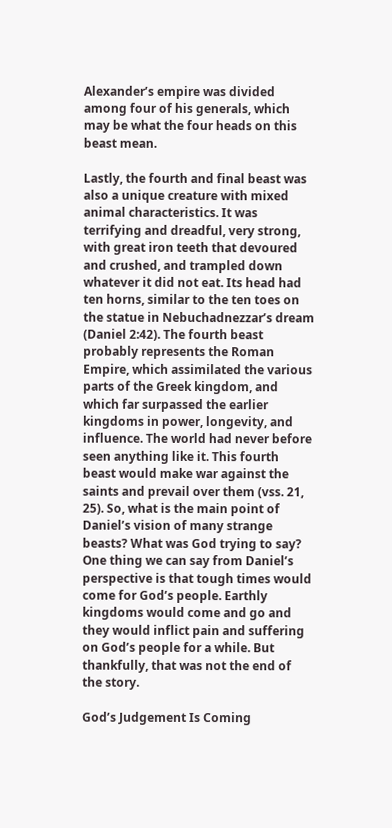Alexander’s empire was divided among four of his generals, which may be what the four heads on this beast mean.

Lastly, the fourth and final beast was also a unique creature with mixed animal characteristics. It was terrifying and dreadful, very strong, with great iron teeth that devoured and crushed, and trampled down whatever it did not eat. Its head had ten horns, similar to the ten toes on the statue in Nebuchadnezzar’s dream (Daniel 2:42). The fourth beast probably represents the Roman Empire, which assimilated the various parts of the Greek kingdom, and which far surpassed the earlier kingdoms in power, longevity, and influence. The world had never before seen anything like it. This fourth beast would make war against the saints and prevail over them (vss. 21, 25). So, what is the main point of Daniel’s vision of many strange beasts? What was God trying to say? One thing we can say from Daniel’s perspective is that tough times would come for God’s people. Earthly kingdoms would come and go and they would inflict pain and suffering on God’s people for a while. But thankfully, that was not the end of the story.

God’s Judgement Is Coming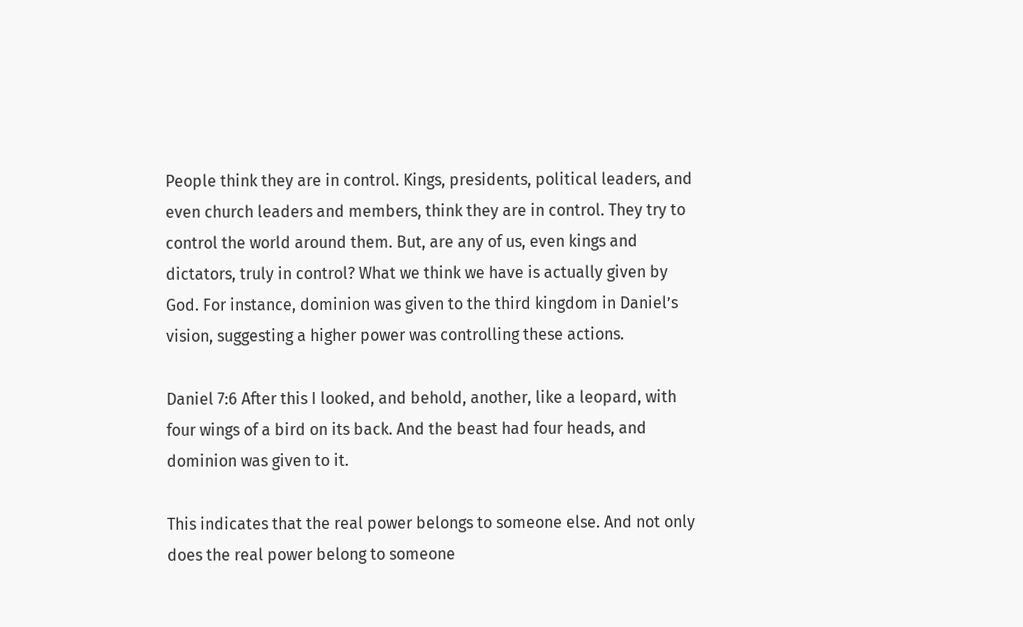People think they are in control. Kings, presidents, political leaders, and even church leaders and members, think they are in control. They try to control the world around them. But, are any of us, even kings and dictators, truly in control? What we think we have is actually given by God. For instance, dominion was given to the third kingdom in Daniel’s vision, suggesting a higher power was controlling these actions.

Daniel 7:6 After this I looked, and behold, another, like a leopard, with four wings of a bird on its back. And the beast had four heads, and dominion was given to it.

This indicates that the real power belongs to someone else. And not only does the real power belong to someone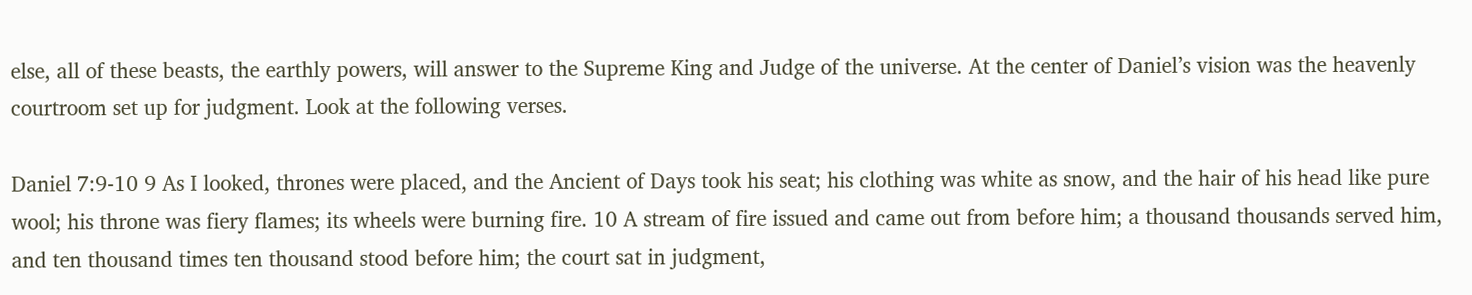else, all of these beasts, the earthly powers, will answer to the Supreme King and Judge of the universe. At the center of Daniel’s vision was the heavenly courtroom set up for judgment. Look at the following verses.

Daniel 7:9-10 9 As I looked, thrones were placed, and the Ancient of Days took his seat; his clothing was white as snow, and the hair of his head like pure wool; his throne was fiery flames; its wheels were burning fire. 10 A stream of fire issued and came out from before him; a thousand thousands served him, and ten thousand times ten thousand stood before him; the court sat in judgment,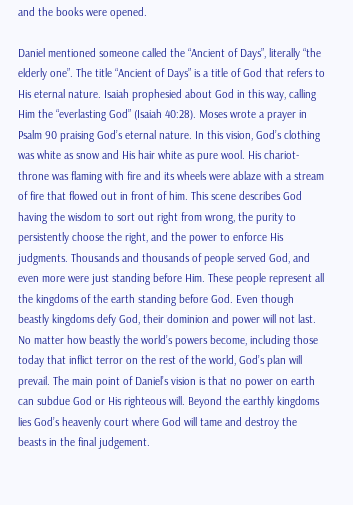and the books were opened.

Daniel mentioned someone called the “Ancient of Days”, literally “the elderly one”. The title “Ancient of Days” is a title of God that refers to His eternal nature. Isaiah prophesied about God in this way, calling Him the “everlasting God” (Isaiah 40:28). Moses wrote a prayer in Psalm 90 praising God’s eternal nature. In this vision, God’s clothing was white as snow and His hair white as pure wool. His chariot-throne was flaming with fire and its wheels were ablaze with a stream of fire that flowed out in front of him. This scene describes God having the wisdom to sort out right from wrong, the purity to persistently choose the right, and the power to enforce His judgments. Thousands and thousands of people served God, and even more were just standing before Him. These people represent all the kingdoms of the earth standing before God. Even though beastly kingdoms defy God, their dominion and power will not last. No matter how beastly the world’s powers become, including those today that inflict terror on the rest of the world, God’s plan will prevail. The main point of Daniel’s vision is that no power on earth can subdue God or His righteous will. Beyond the earthly kingdoms lies God’s heavenly court where God will tame and destroy the beasts in the final judgement.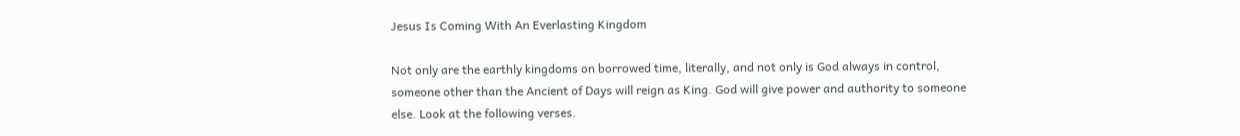Jesus Is Coming With An Everlasting Kingdom

Not only are the earthly kingdoms on borrowed time, literally, and not only is God always in control, someone other than the Ancient of Days will reign as King. God will give power and authority to someone else. Look at the following verses.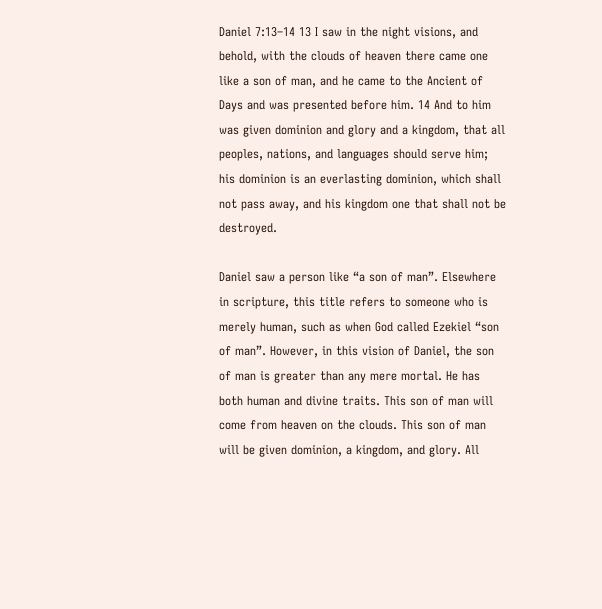Daniel 7:13–14 13 I saw in the night visions, and behold, with the clouds of heaven there came one like a son of man, and he came to the Ancient of Days and was presented before him. 14 And to him was given dominion and glory and a kingdom, that all peoples, nations, and languages should serve him; his dominion is an everlasting dominion, which shall not pass away, and his kingdom one that shall not be destroyed.

Daniel saw a person like “a son of man”. Elsewhere in scripture, this title refers to someone who is merely human, such as when God called Ezekiel “son of man”. However, in this vision of Daniel, the son of man is greater than any mere mortal. He has both human and divine traits. This son of man will come from heaven on the clouds. This son of man will be given dominion, a kingdom, and glory. All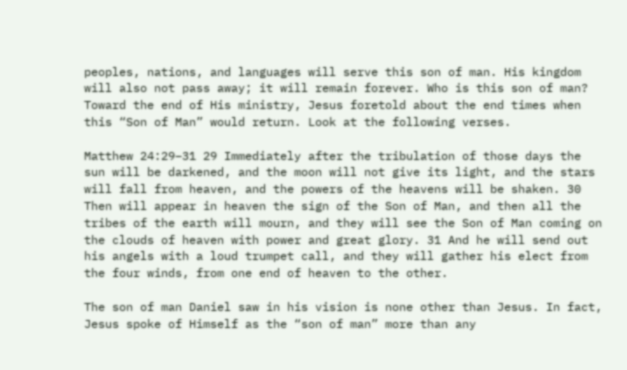peoples, nations, and languages will serve this son of man. His kingdom will also not pass away; it will remain forever. Who is this son of man? Toward the end of His ministry, Jesus foretold about the end times when this “Son of Man” would return. Look at the following verses.

Matthew 24:29–31 29 Immediately after the tribulation of those days the sun will be darkened, and the moon will not give its light, and the stars will fall from heaven, and the powers of the heavens will be shaken. 30 Then will appear in heaven the sign of the Son of Man, and then all the tribes of the earth will mourn, and they will see the Son of Man coming on the clouds of heaven with power and great glory. 31 And he will send out his angels with a loud trumpet call, and they will gather his elect from the four winds, from one end of heaven to the other.

The son of man Daniel saw in his vision is none other than Jesus. In fact, Jesus spoke of Himself as the “son of man” more than any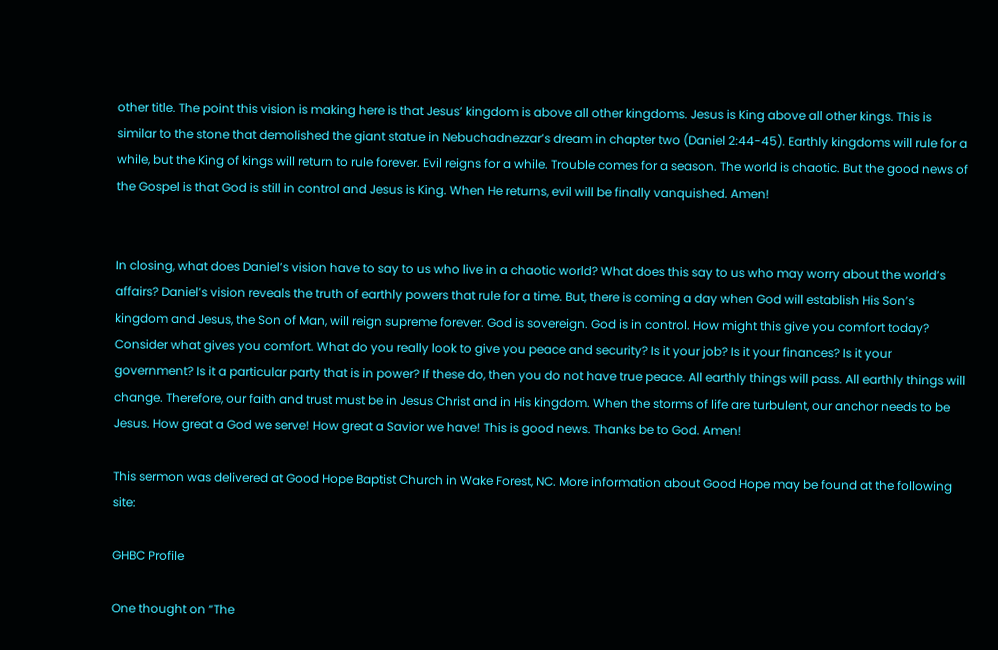other title. The point this vision is making here is that Jesus’ kingdom is above all other kingdoms. Jesus is King above all other kings. This is similar to the stone that demolished the giant statue in Nebuchadnezzar’s dream in chapter two (Daniel 2:44-45). Earthly kingdoms will rule for a while, but the King of kings will return to rule forever. Evil reigns for a while. Trouble comes for a season. The world is chaotic. But the good news of the Gospel is that God is still in control and Jesus is King. When He returns, evil will be finally vanquished. Amen!


In closing, what does Daniel’s vision have to say to us who live in a chaotic world? What does this say to us who may worry about the world’s affairs? Daniel’s vision reveals the truth of earthly powers that rule for a time. But, there is coming a day when God will establish His Son’s kingdom and Jesus, the Son of Man, will reign supreme forever. God is sovereign. God is in control. How might this give you comfort today? Consider what gives you comfort. What do you really look to give you peace and security? Is it your job? Is it your finances? Is it your government? Is it a particular party that is in power? If these do, then you do not have true peace. All earthly things will pass. All earthly things will change. Therefore, our faith and trust must be in Jesus Christ and in His kingdom. When the storms of life are turbulent, our anchor needs to be Jesus. How great a God we serve! How great a Savior we have! This is good news. Thanks be to God. Amen!

This sermon was delivered at Good Hope Baptist Church in Wake Forest, NC. More information about Good Hope may be found at the following site:

GHBC Profile

One thought on “The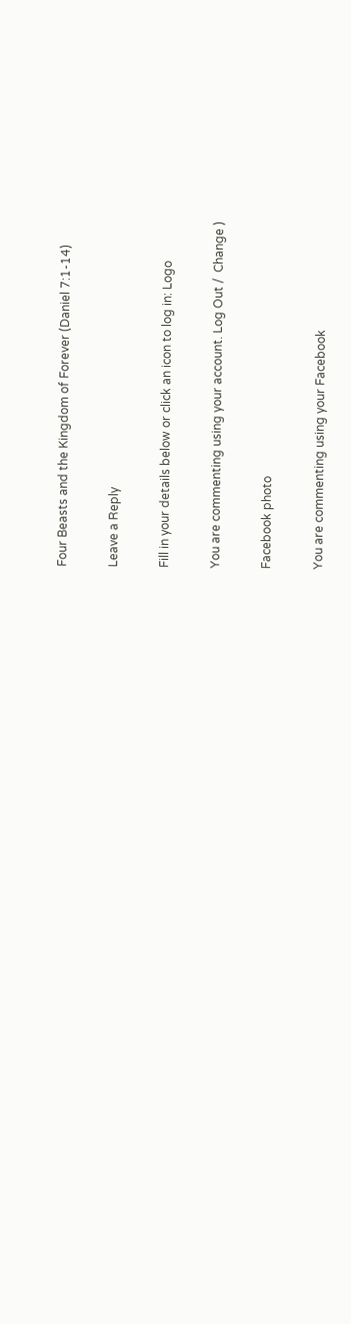Four Beasts and the Kingdom of Forever (Daniel 7:1-14)

Leave a Reply

Fill in your details below or click an icon to log in: Logo

You are commenting using your account. Log Out /  Change )

Facebook photo

You are commenting using your Facebook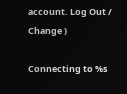account. Log Out /  Change )

Connecting to %s